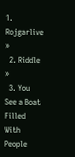1. Rojgarlive »
  2. Riddle »
  3. You See a Boat Filled With People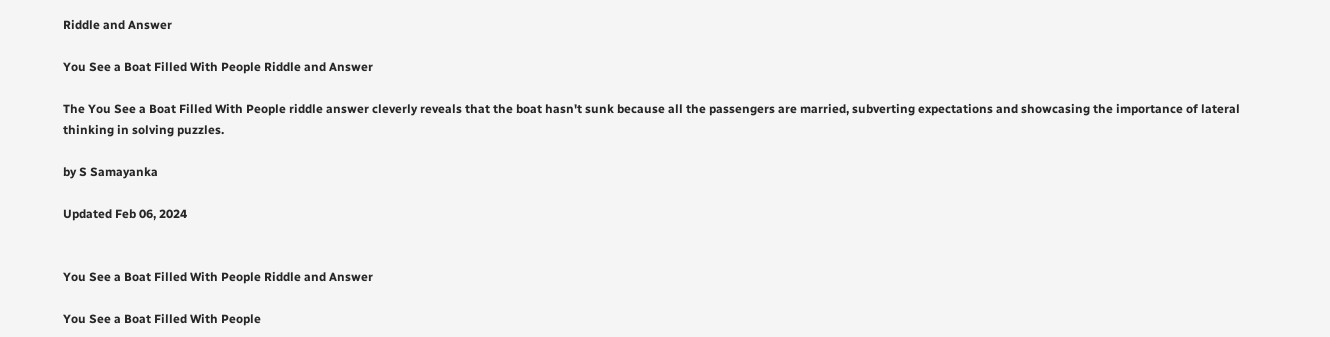Riddle and Answer

You See a Boat Filled With People Riddle and Answer

The You See a Boat Filled With People riddle answer cleverly reveals that the boat hasn't sunk because all the passengers are married, subverting expectations and showcasing the importance of lateral thinking in solving puzzles.

by S Samayanka

Updated Feb 06, 2024


You See a Boat Filled With People Riddle and Answer

You See a Boat Filled With People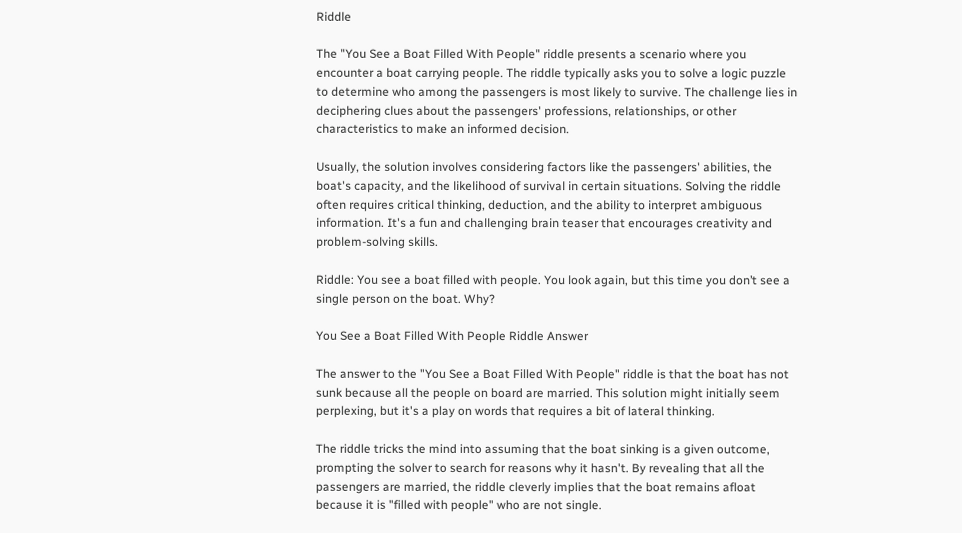Riddle

The "You See a Boat Filled With People" riddle presents a scenario where you encounter a boat carrying people. The riddle typically asks you to solve a logic puzzle to determine who among the passengers is most likely to survive. The challenge lies in deciphering clues about the passengers' professions, relationships, or other characteristics to make an informed decision.

Usually, the solution involves considering factors like the passengers' abilities, the boat's capacity, and the likelihood of survival in certain situations. Solving the riddle often requires critical thinking, deduction, and the ability to interpret ambiguous information. It's a fun and challenging brain teaser that encourages creativity and problem-solving skills.

Riddle: You see a boat filled with people. You look again, but this time you don’t see a single person on the boat. Why?

You See a Boat Filled With People Riddle Answer

The answer to the "You See a Boat Filled With People" riddle is that the boat has not sunk because all the people on board are married. This solution might initially seem perplexing, but it's a play on words that requires a bit of lateral thinking.

The riddle tricks the mind into assuming that the boat sinking is a given outcome, prompting the solver to search for reasons why it hasn't. By revealing that all the passengers are married, the riddle cleverly implies that the boat remains afloat because it is "filled with people" who are not single.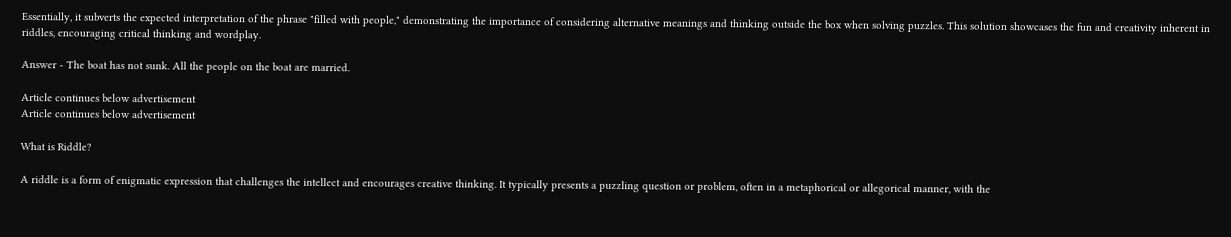Essentially, it subverts the expected interpretation of the phrase "filled with people," demonstrating the importance of considering alternative meanings and thinking outside the box when solving puzzles. This solution showcases the fun and creativity inherent in riddles, encouraging critical thinking and wordplay.

Answer - The boat has not sunk. All the people on the boat are married.

Article continues below advertisement
Article continues below advertisement

What is Riddle?

A riddle is a form of enigmatic expression that challenges the intellect and encourages creative thinking. It typically presents a puzzling question or problem, often in a metaphorical or allegorical manner, with the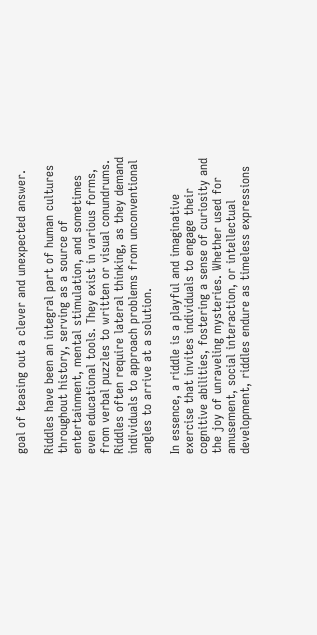goal of teasing out a clever and unexpected answer.

Riddles have been an integral part of human cultures throughout history, serving as a source of entertainment, mental stimulation, and sometimes even educational tools. They exist in various forms, from verbal puzzles to written or visual conundrums. Riddles often require lateral thinking, as they demand individuals to approach problems from unconventional angles to arrive at a solution.

In essence, a riddle is a playful and imaginative exercise that invites individuals to engage their cognitive abilities, fostering a sense of curiosity and the joy of unraveling mysteries. Whether used for amusement, social interaction, or intellectual development, riddles endure as timeless expressions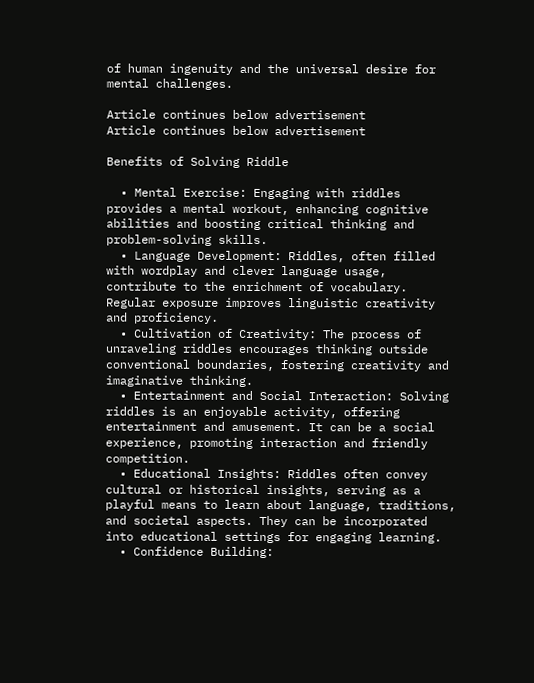of human ingenuity and the universal desire for mental challenges.

Article continues below advertisement
Article continues below advertisement

Benefits of Solving Riddle

  • Mental Exercise: Engaging with riddles provides a mental workout, enhancing cognitive abilities and boosting critical thinking and problem-solving skills.
  • Language Development: Riddles, often filled with wordplay and clever language usage, contribute to the enrichment of vocabulary. Regular exposure improves linguistic creativity and proficiency.
  • Cultivation of Creativity: The process of unraveling riddles encourages thinking outside conventional boundaries, fostering creativity and imaginative thinking.
  • Entertainment and Social Interaction: Solving riddles is an enjoyable activity, offering entertainment and amusement. It can be a social experience, promoting interaction and friendly competition.
  • Educational Insights: Riddles often convey cultural or historical insights, serving as a playful means to learn about language, traditions, and societal aspects. They can be incorporated into educational settings for engaging learning.
  • Confidence Building: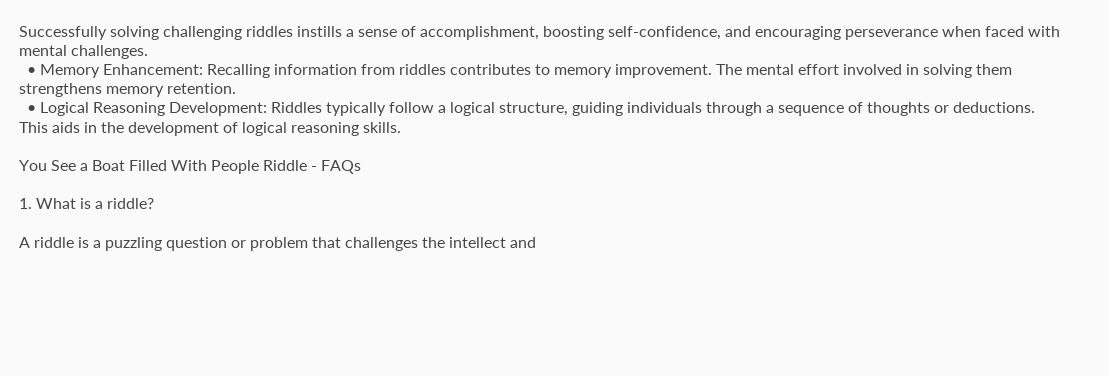Successfully solving challenging riddles instills a sense of accomplishment, boosting self-confidence, and encouraging perseverance when faced with mental challenges.
  • Memory Enhancement: Recalling information from riddles contributes to memory improvement. The mental effort involved in solving them strengthens memory retention.
  • Logical Reasoning Development: Riddles typically follow a logical structure, guiding individuals through a sequence of thoughts or deductions. This aids in the development of logical reasoning skills.

You See a Boat Filled With People Riddle - FAQs

1. What is a riddle?

A riddle is a puzzling question or problem that challenges the intellect and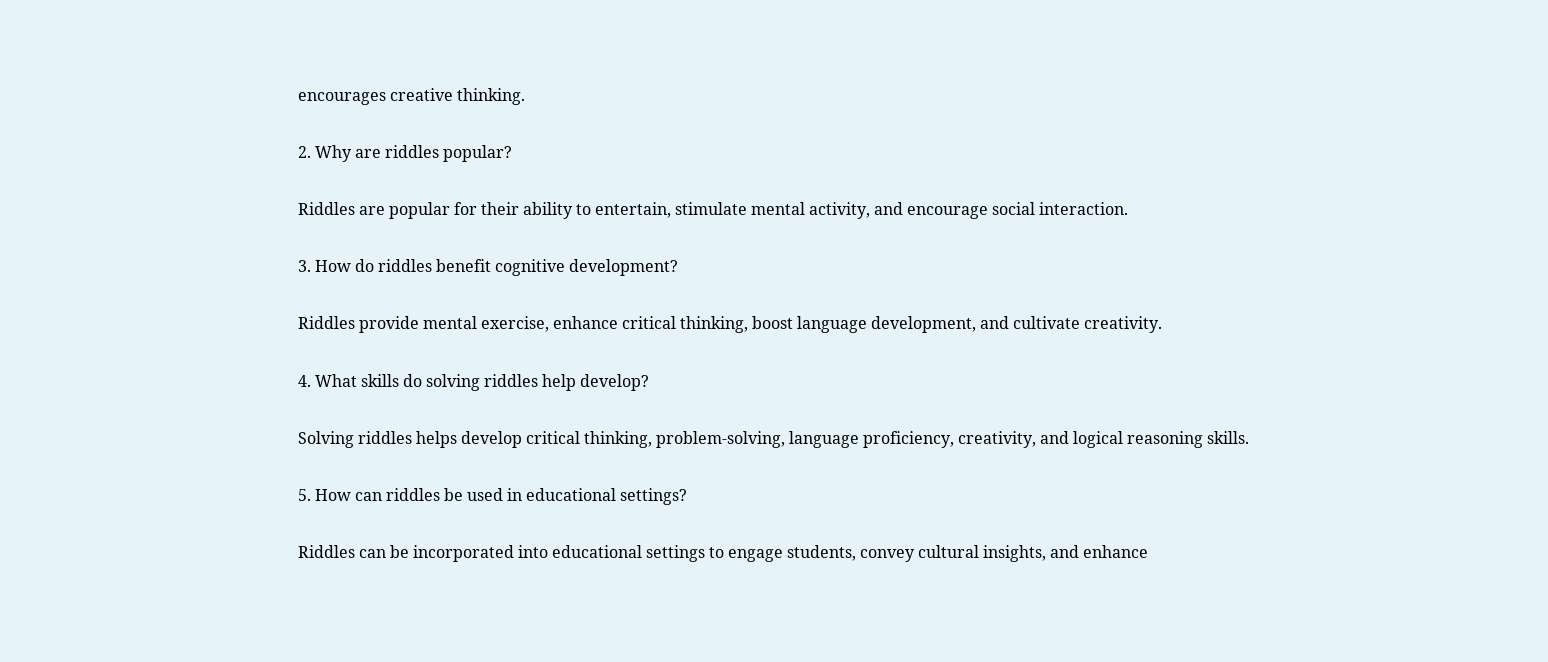encourages creative thinking.

2. Why are riddles popular?

Riddles are popular for their ability to entertain, stimulate mental activity, and encourage social interaction.

3. How do riddles benefit cognitive development?

Riddles provide mental exercise, enhance critical thinking, boost language development, and cultivate creativity.

4. What skills do solving riddles help develop?

Solving riddles helps develop critical thinking, problem-solving, language proficiency, creativity, and logical reasoning skills.

5. How can riddles be used in educational settings?

Riddles can be incorporated into educational settings to engage students, convey cultural insights, and enhance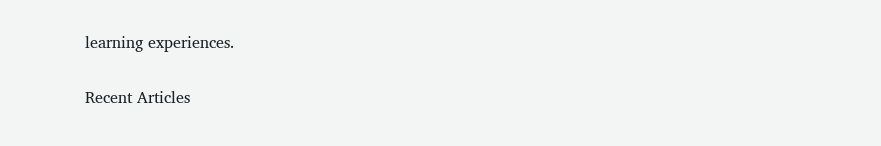learning experiences.

Recent Articles